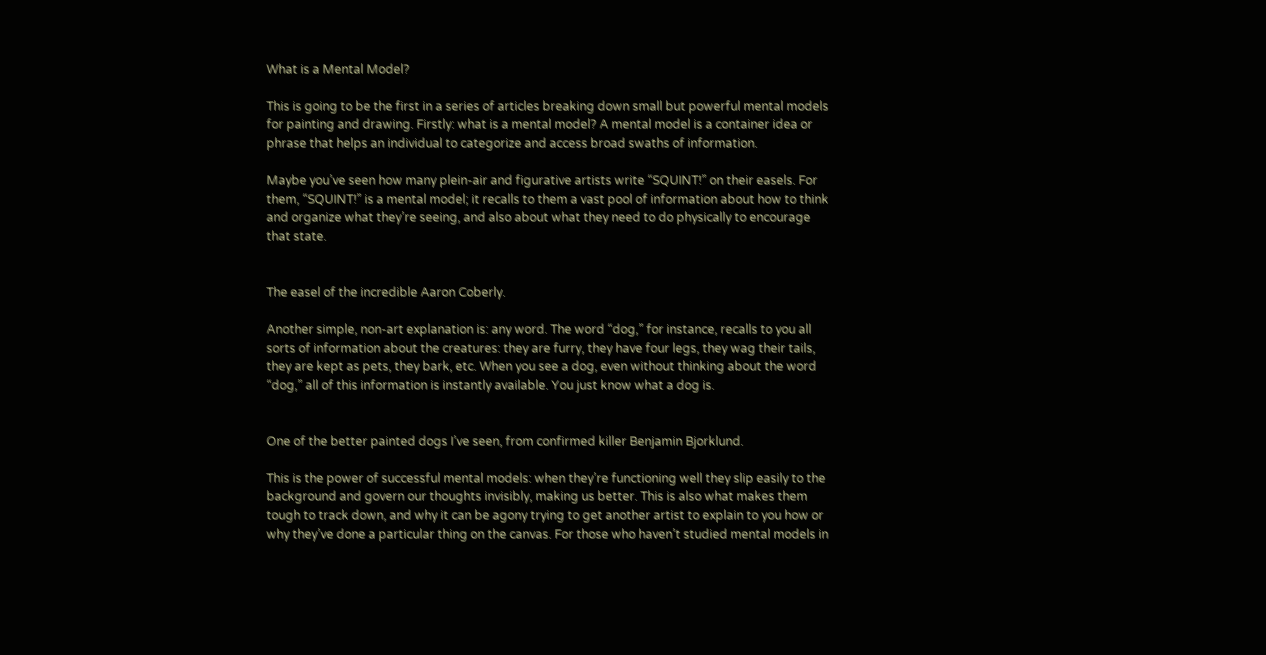What is a Mental Model?

This is going to be the first in a series of articles breaking down small but powerful mental models for painting and drawing. Firstly: what is a mental model? A mental model is a container idea or phrase that helps an individual to categorize and access broad swaths of information.

Maybe you’ve seen how many plein-air and figurative artists write “SQUINT!” on their easels. For them, “SQUINT!” is a mental model; it recalls to them a vast pool of information about how to think and organize what they’re seeing, and also about what they need to do physically to encourage that state.


The easel of the incredible Aaron Coberly.

Another simple, non-art explanation is: any word. The word “dog,” for instance, recalls to you all sorts of information about the creatures: they are furry, they have four legs, they wag their tails, they are kept as pets, they bark, etc. When you see a dog, even without thinking about the word “dog,” all of this information is instantly available. You just know what a dog is.


One of the better painted dogs I’ve seen, from confirmed killer Benjamin Bjorklund.

This is the power of successful mental models: when they’re functioning well they slip easily to the background and govern our thoughts invisibly, making us better. This is also what makes them tough to track down, and why it can be agony trying to get another artist to explain to you how or why they’ve done a particular thing on the canvas. For those who haven’t studied mental models in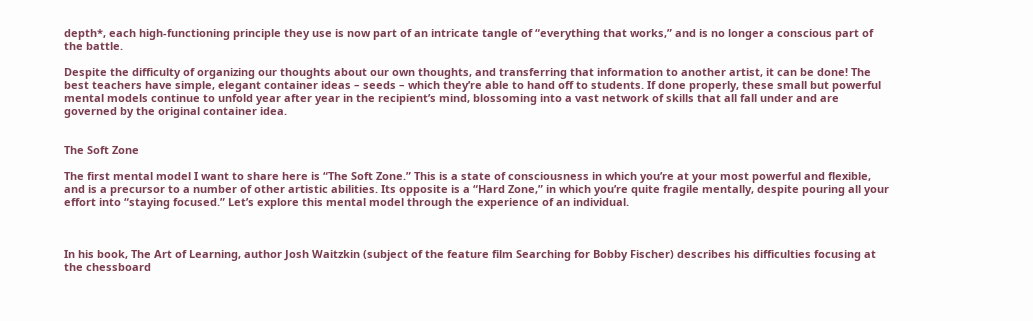depth*, each high-functioning principle they use is now part of an intricate tangle of “everything that works,” and is no longer a conscious part of the battle.

Despite the difficulty of organizing our thoughts about our own thoughts, and transferring that information to another artist, it can be done! The best teachers have simple, elegant container ideas – seeds – which they’re able to hand off to students. If done properly, these small but powerful mental models continue to unfold year after year in the recipient’s mind, blossoming into a vast network of skills that all fall under and are governed by the original container idea.


The Soft Zone

The first mental model I want to share here is “The Soft Zone.” This is a state of consciousness in which you’re at your most powerful and flexible, and is a precursor to a number of other artistic abilities. Its opposite is a “Hard Zone,” in which you’re quite fragile mentally, despite pouring all your effort into “staying focused.” Let’s explore this mental model through the experience of an individual.



In his book, The Art of Learning, author Josh Waitzkin (subject of the feature film Searching for Bobby Fischer) describes his difficulties focusing at the chessboard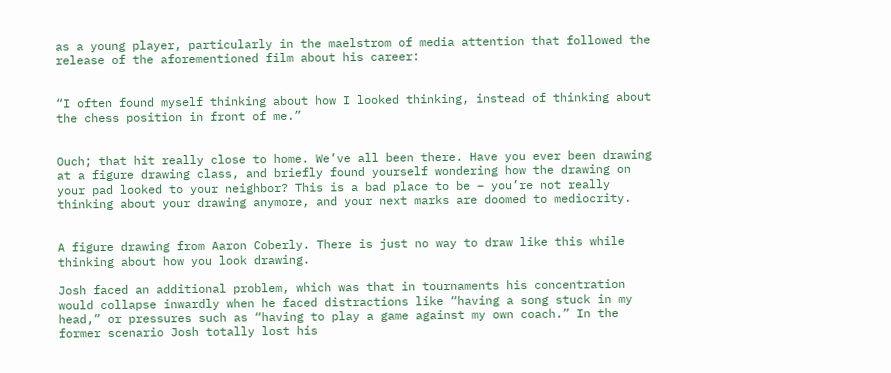as a young player, particularly in the maelstrom of media attention that followed the release of the aforementioned film about his career:


“I often found myself thinking about how I looked thinking, instead of thinking about the chess position in front of me.”


Ouch; that hit really close to home. We’ve all been there. Have you ever been drawing at a figure drawing class, and briefly found yourself wondering how the drawing on your pad looked to your neighbor? This is a bad place to be – you’re not really thinking about your drawing anymore, and your next marks are doomed to mediocrity.


A figure drawing from Aaron Coberly. There is just no way to draw like this while thinking about how you look drawing.

Josh faced an additional problem, which was that in tournaments his concentration would collapse inwardly when he faced distractions like “having a song stuck in my head,” or pressures such as “having to play a game against my own coach.” In the former scenario Josh totally lost his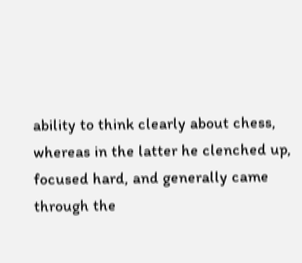ability to think clearly about chess, whereas in the latter he clenched up, focused hard, and generally came through the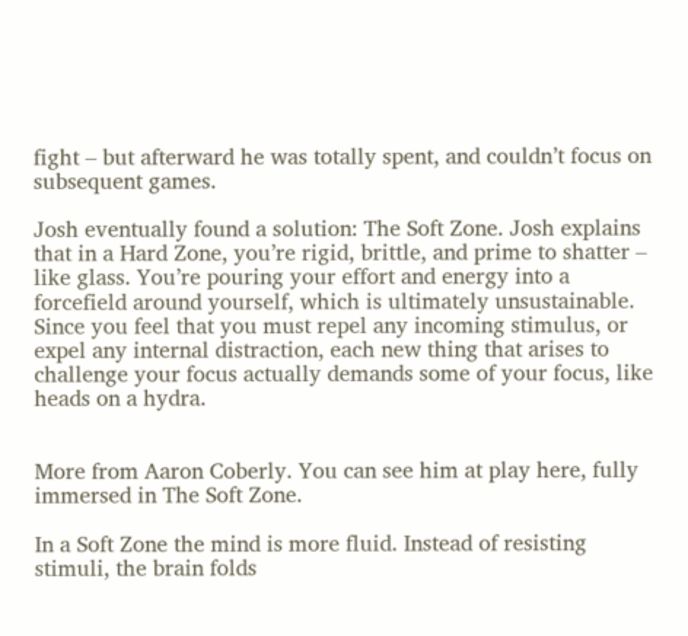fight – but afterward he was totally spent, and couldn’t focus on subsequent games.

Josh eventually found a solution: The Soft Zone. Josh explains that in a Hard Zone, you’re rigid, brittle, and prime to shatter – like glass. You’re pouring your effort and energy into a forcefield around yourself, which is ultimately unsustainable. Since you feel that you must repel any incoming stimulus, or expel any internal distraction, each new thing that arises to challenge your focus actually demands some of your focus, like heads on a hydra.


More from Aaron Coberly. You can see him at play here, fully immersed in The Soft Zone.

In a Soft Zone the mind is more fluid. Instead of resisting stimuli, the brain folds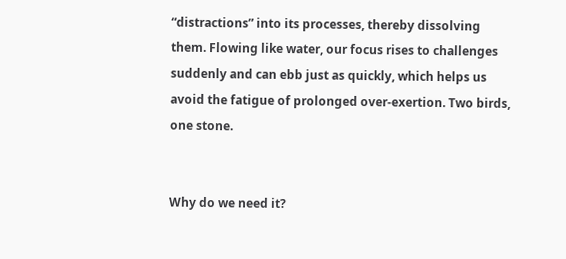“distractions” into its processes, thereby dissolving them. Flowing like water, our focus rises to challenges suddenly and can ebb just as quickly, which helps us avoid the fatigue of prolonged over-exertion. Two birds, one stone.


Why do we need it?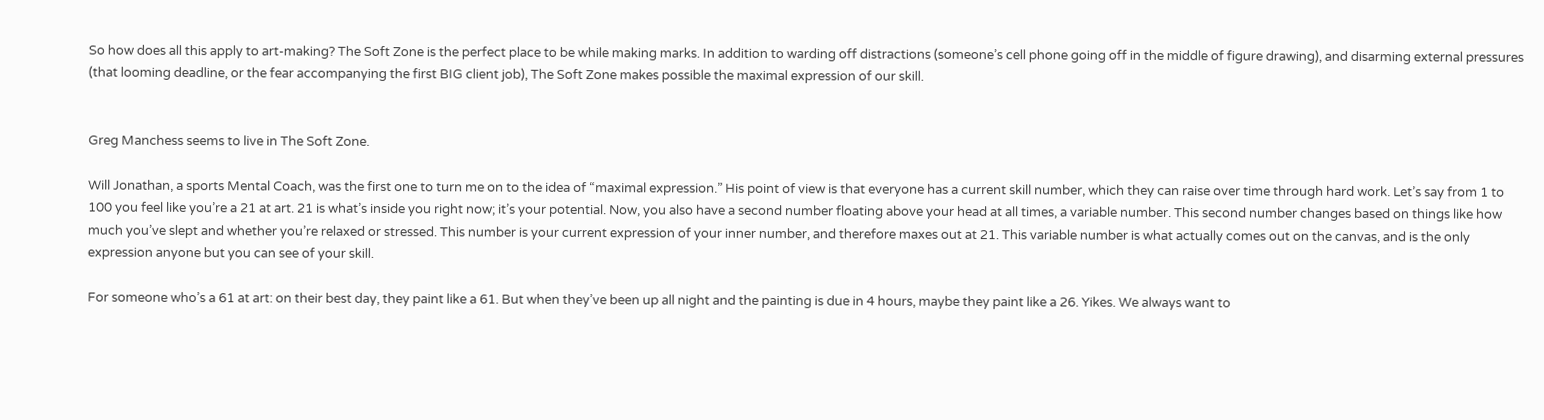So how does all this apply to art-making? The Soft Zone is the perfect place to be while making marks. In addition to warding off distractions (someone’s cell phone going off in the middle of figure drawing), and disarming external pressures (that looming deadline, or the fear accompanying the first BIG client job), The Soft Zone makes possible the maximal expression of our skill.


Greg Manchess seems to live in The Soft Zone.

Will Jonathan, a sports Mental Coach, was the first one to turn me on to the idea of “maximal expression.” His point of view is that everyone has a current skill number, which they can raise over time through hard work. Let’s say from 1 to 100 you feel like you’re a 21 at art. 21 is what’s inside you right now; it’s your potential. Now, you also have a second number floating above your head at all times, a variable number. This second number changes based on things like how much you’ve slept and whether you’re relaxed or stressed. This number is your current expression of your inner number, and therefore maxes out at 21. This variable number is what actually comes out on the canvas, and is the only expression anyone but you can see of your skill.

For someone who’s a 61 at art: on their best day, they paint like a 61. But when they’ve been up all night and the painting is due in 4 hours, maybe they paint like a 26. Yikes. We always want to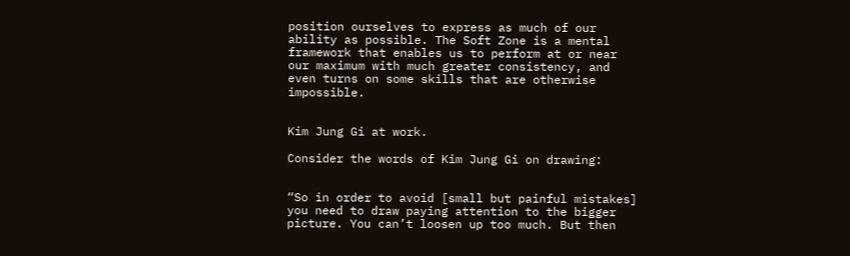position ourselves to express as much of our ability as possible. The Soft Zone is a mental framework that enables us to perform at or near our maximum with much greater consistency, and even turns on some skills that are otherwise impossible.


Kim Jung Gi at work.

Consider the words of Kim Jung Gi on drawing:


“So in order to avoid [small but painful mistakes] you need to draw paying attention to the bigger picture. You can’t loosen up too much. But then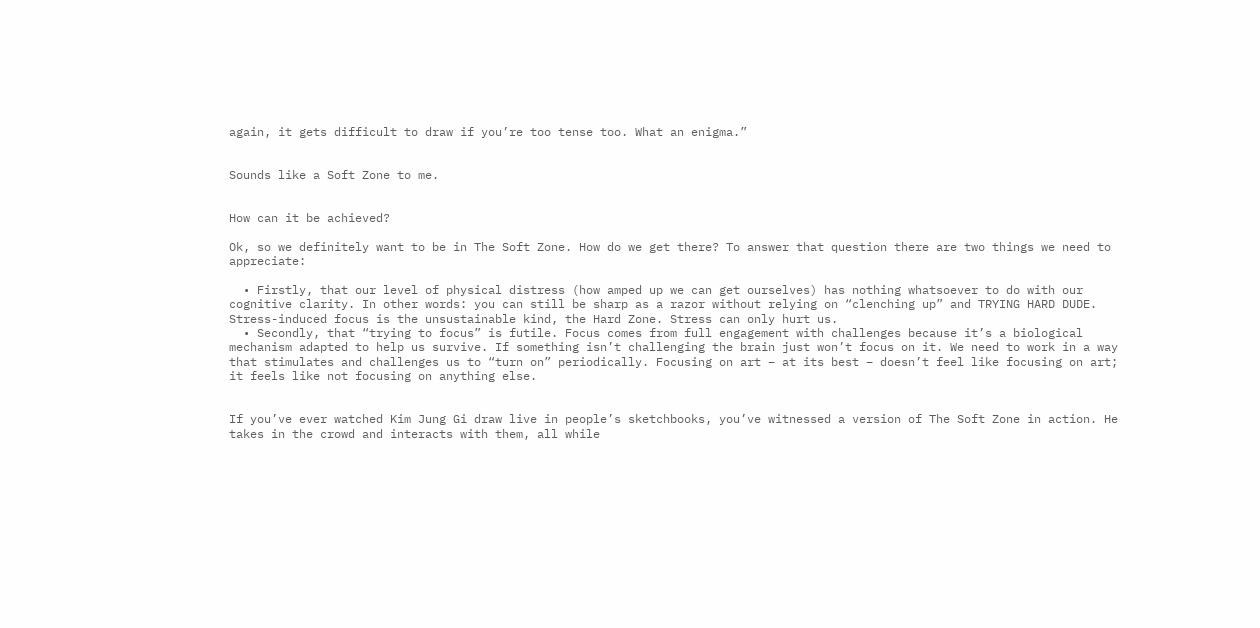again, it gets difficult to draw if you’re too tense too. What an enigma.”


Sounds like a Soft Zone to me.


How can it be achieved?

Ok, so we definitely want to be in The Soft Zone. How do we get there? To answer that question there are two things we need to appreciate:

  • Firstly, that our level of physical distress (how amped up we can get ourselves) has nothing whatsoever to do with our cognitive clarity. In other words: you can still be sharp as a razor without relying on “clenching up” and TRYING HARD DUDE. Stress-induced focus is the unsustainable kind, the Hard Zone. Stress can only hurt us.
  • Secondly, that “trying to focus” is futile. Focus comes from full engagement with challenges because it’s a biological mechanism adapted to help us survive. If something isn’t challenging the brain just won’t focus on it. We need to work in a way that stimulates and challenges us to “turn on” periodically. Focusing on art – at its best – doesn’t feel like focusing on art; it feels like not focusing on anything else.


If you’ve ever watched Kim Jung Gi draw live in people’s sketchbooks, you’ve witnessed a version of The Soft Zone in action. He takes in the crowd and interacts with them, all while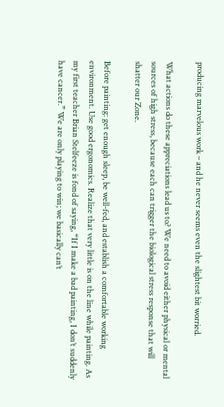producing marvelous work – and he never seems even the slightest bit worried.

What actions do these appreciations lead us to? We need to avoid either physical or mental sources of high stress, because each can trigger the biological stress response that will shatter our Zone.

Before painting: get enough sleep, be well-fed, and establish a comfortable working environment. Use good ergonomics. Realize that very little is on the line while painting. As my first teacher Brian Stelfeeze is fond of saying, “If I make a bad painting, I don’t suddenly have cancer.” We are only playing to win; we basically can’t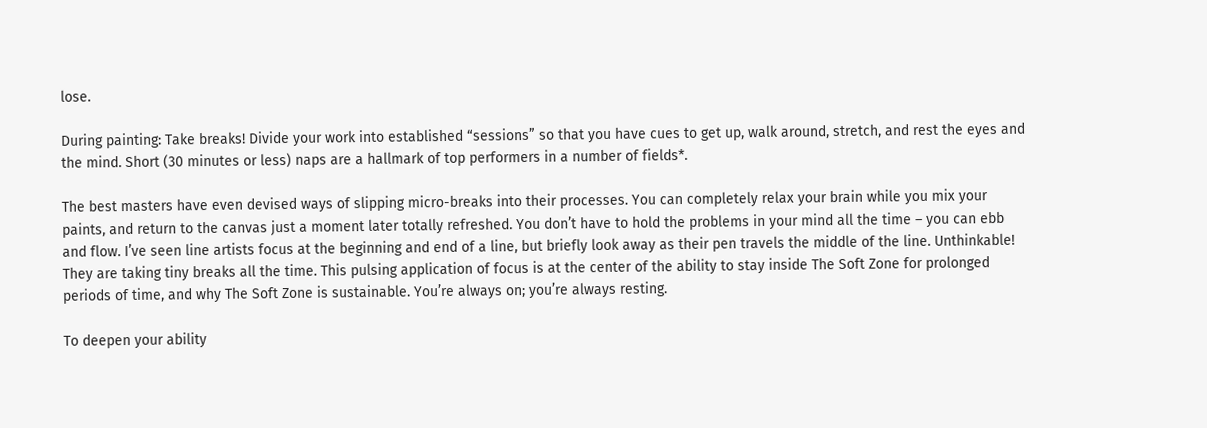lose.

During painting: Take breaks! Divide your work into established “sessions” so that you have cues to get up, walk around, stretch, and rest the eyes and the mind. Short (30 minutes or less) naps are a hallmark of top performers in a number of fields*.

The best masters have even devised ways of slipping micro-breaks into their processes. You can completely relax your brain while you mix your paints, and return to the canvas just a moment later totally refreshed. You don’t have to hold the problems in your mind all the time – you can ebb and flow. I’ve seen line artists focus at the beginning and end of a line, but briefly look away as their pen travels the middle of the line. Unthinkable! They are taking tiny breaks all the time. This pulsing application of focus is at the center of the ability to stay inside The Soft Zone for prolonged periods of time, and why The Soft Zone is sustainable. You’re always on; you’re always resting.

To deepen your ability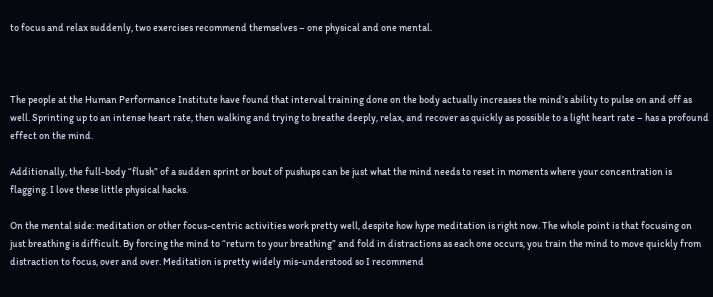to focus and relax suddenly, two exercises recommend themselves – one physical and one mental.



The people at the Human Performance Institute have found that interval training done on the body actually increases the mind’s ability to pulse on and off as well. Sprinting up to an intense heart rate, then walking and trying to breathe deeply, relax, and recover as quickly as possible to a light heart rate – has a profound effect on the mind.

Additionally, the full-body “flush” of a sudden sprint or bout of pushups can be just what the mind needs to reset in moments where your concentration is flagging. I love these little physical hacks.

On the mental side: meditation or other focus-centric activities work pretty well, despite how hype meditation is right now. The whole point is that focusing on just breathing is difficult. By forcing the mind to “return to your breathing” and fold in distractions as each one occurs, you train the mind to move quickly from distraction to focus, over and over. Meditation is pretty widely mis-understood so I recommend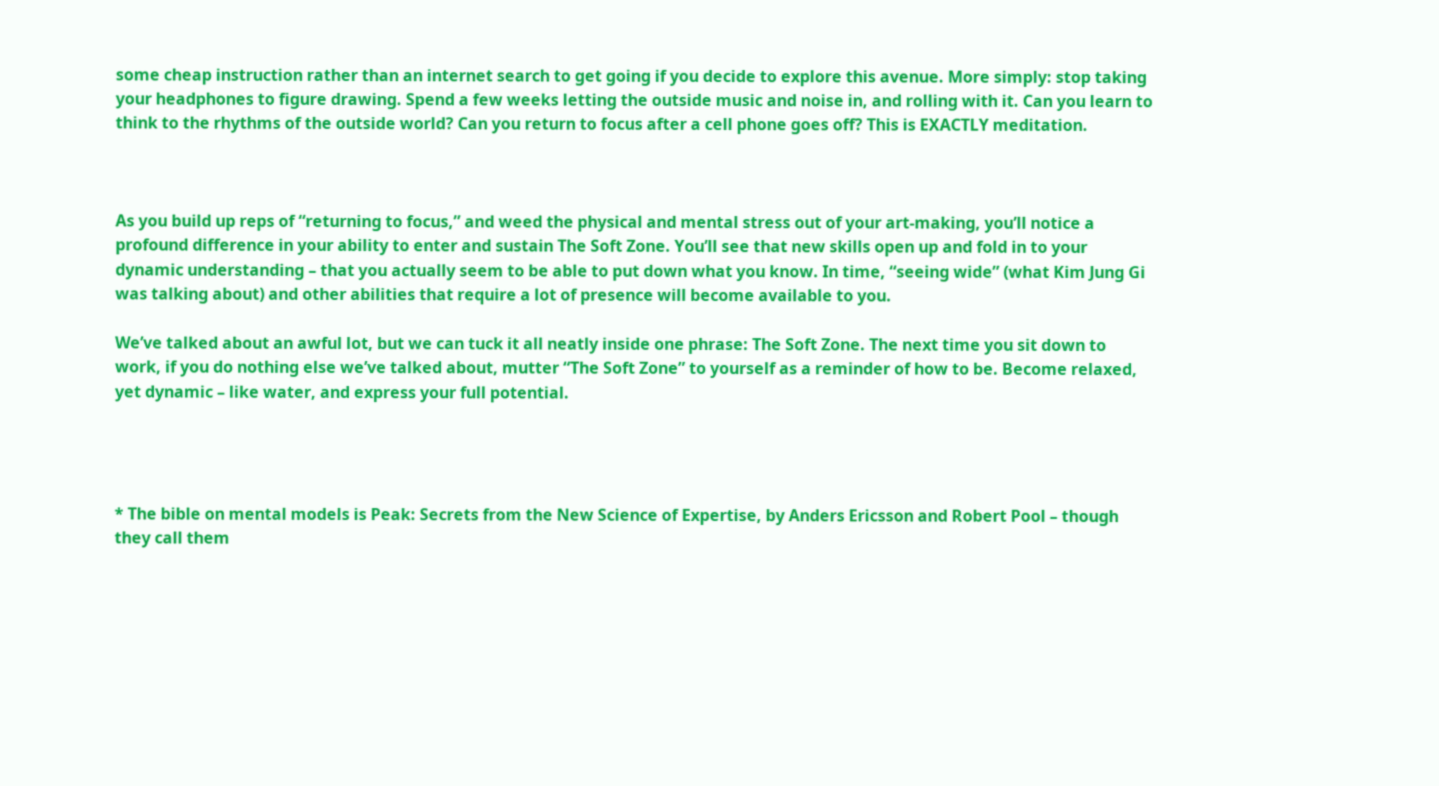some cheap instruction rather than an internet search to get going if you decide to explore this avenue. More simply: stop taking your headphones to figure drawing. Spend a few weeks letting the outside music and noise in, and rolling with it. Can you learn to think to the rhythms of the outside world? Can you return to focus after a cell phone goes off? This is EXACTLY meditation.



As you build up reps of “returning to focus,” and weed the physical and mental stress out of your art-making, you’ll notice a profound difference in your ability to enter and sustain The Soft Zone. You’ll see that new skills open up and fold in to your dynamic understanding – that you actually seem to be able to put down what you know. In time, “seeing wide” (what Kim Jung Gi was talking about) and other abilities that require a lot of presence will become available to you.

We’ve talked about an awful lot, but we can tuck it all neatly inside one phrase: The Soft Zone. The next time you sit down to work, if you do nothing else we’ve talked about, mutter “The Soft Zone” to yourself as a reminder of how to be. Become relaxed, yet dynamic – like water, and express your full potential.




* The bible on mental models is Peak: Secrets from the New Science of Expertise, by Anders Ericsson and Robert Pool – though they call them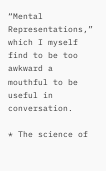“Mental Representations,” which I myself find to be too awkward a mouthful to be useful in conversation.

* The science of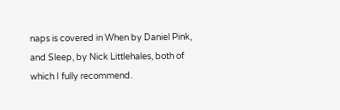naps is covered in When by Daniel Pink, and Sleep, by Nick Littlehales, both of which I fully recommend.